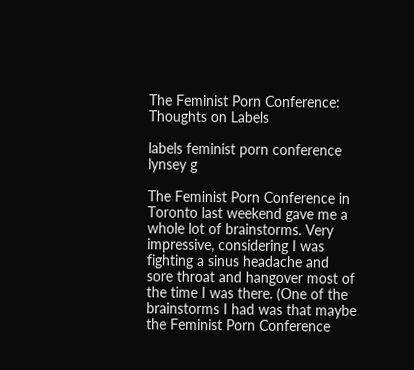The Feminist Porn Conference: Thoughts on Labels

labels feminist porn conference lynsey g

The Feminist Porn Conference in Toronto last weekend gave me a whole lot of brainstorms. Very impressive, considering I was fighting a sinus headache and sore throat and hangover most of the time I was there. (One of the brainstorms I had was that maybe the Feminist Porn Conference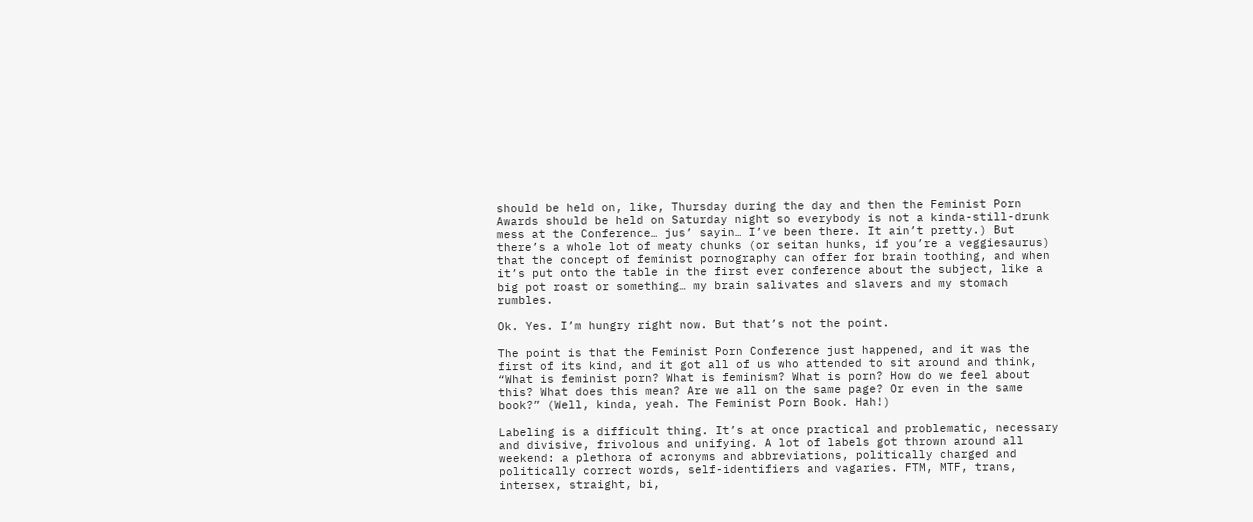should be held on, like, Thursday during the day and then the Feminist Porn Awards should be held on Saturday night so everybody is not a kinda-still-drunk mess at the Conference… jus’ sayin… I’ve been there. It ain’t pretty.) But there’s a whole lot of meaty chunks (or seitan hunks, if you’re a veggiesaurus) that the concept of feminist pornography can offer for brain toothing, and when it’s put onto the table in the first ever conference about the subject, like a big pot roast or something… my brain salivates and slavers and my stomach rumbles.

Ok. Yes. I’m hungry right now. But that’s not the point.

The point is that the Feminist Porn Conference just happened, and it was the first of its kind, and it got all of us who attended to sit around and think, “What is feminist porn? What is feminism? What is porn? How do we feel about this? What does this mean? Are we all on the same page? Or even in the same book?” (Well, kinda, yeah. The Feminist Porn Book. Hah!)

Labeling is a difficult thing. It’s at once practical and problematic, necessary and divisive, frivolous and unifying. A lot of labels got thrown around all weekend: a plethora of acronyms and abbreviations, politically charged and politically correct words, self-identifiers and vagaries. FTM, MTF, trans, intersex, straight, bi,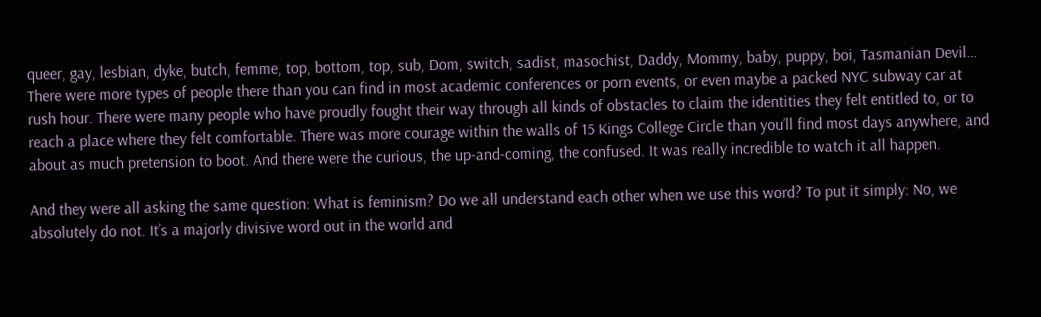queer, gay, lesbian, dyke, butch, femme, top, bottom, top, sub, Dom, switch, sadist, masochist, Daddy, Mommy, baby, puppy, boi, Tasmanian Devil…  There were more types of people there than you can find in most academic conferences or porn events, or even maybe a packed NYC subway car at rush hour. There were many people who have proudly fought their way through all kinds of obstacles to claim the identities they felt entitled to, or to reach a place where they felt comfortable. There was more courage within the walls of 15 Kings College Circle than you’ll find most days anywhere, and about as much pretension to boot. And there were the curious, the up-and-coming, the confused. It was really incredible to watch it all happen.

And they were all asking the same question: What is feminism? Do we all understand each other when we use this word? To put it simply: No, we absolutely do not. It’s a majorly divisive word out in the world and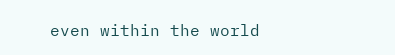even within the world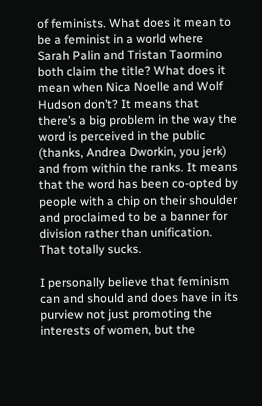of feminists. What does it mean to be a feminist in a world where Sarah Palin and Tristan Taormino both claim the title? What does it mean when Nica Noelle and Wolf Hudson don’t? It means that there’s a big problem in the way the word is perceived in the public (thanks, Andrea Dworkin, you jerk) and from within the ranks. It means that the word has been co-opted by people with a chip on their shoulder and proclaimed to be a banner for division rather than unification. That totally sucks.

I personally believe that feminism can and should and does have in its purview not just promoting the interests of women, but the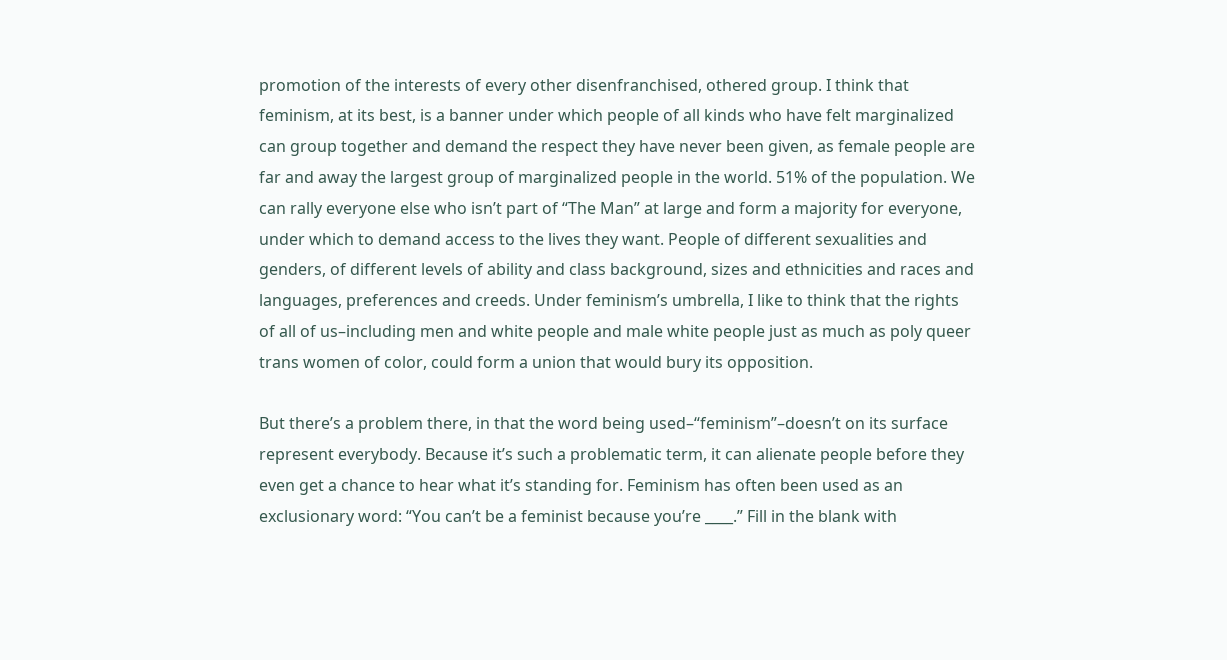promotion of the interests of every other disenfranchised, othered group. I think that feminism, at its best, is a banner under which people of all kinds who have felt marginalized can group together and demand the respect they have never been given, as female people are far and away the largest group of marginalized people in the world. 51% of the population. We can rally everyone else who isn’t part of “The Man” at large and form a majority for everyone, under which to demand access to the lives they want. People of different sexualities and genders, of different levels of ability and class background, sizes and ethnicities and races and languages, preferences and creeds. Under feminism’s umbrella, I like to think that the rights of all of us–including men and white people and male white people just as much as poly queer trans women of color, could form a union that would bury its opposition.

But there’s a problem there, in that the word being used–“feminism”–doesn’t on its surface represent everybody. Because it’s such a problematic term, it can alienate people before they even get a chance to hear what it’s standing for. Feminism has often been used as an exclusionary word: “You can’t be a feminist because you’re ____.” Fill in the blank with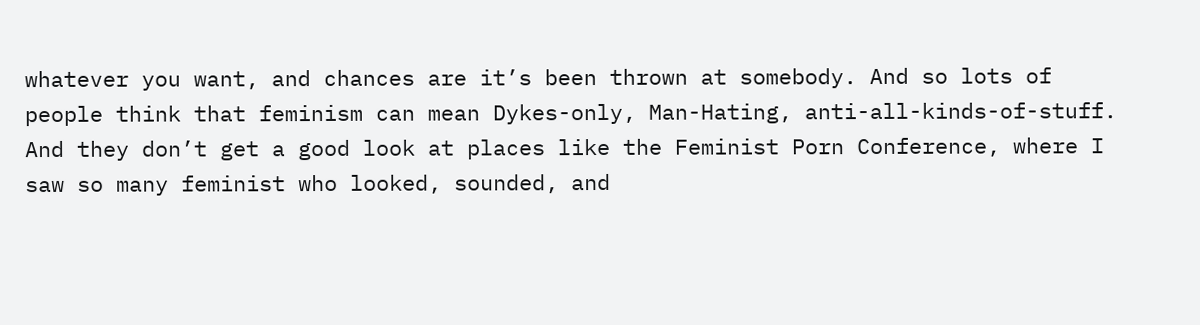whatever you want, and chances are it’s been thrown at somebody. And so lots of people think that feminism can mean Dykes-only, Man-Hating, anti-all-kinds-of-stuff. And they don’t get a good look at places like the Feminist Porn Conference, where I saw so many feminist who looked, sounded, and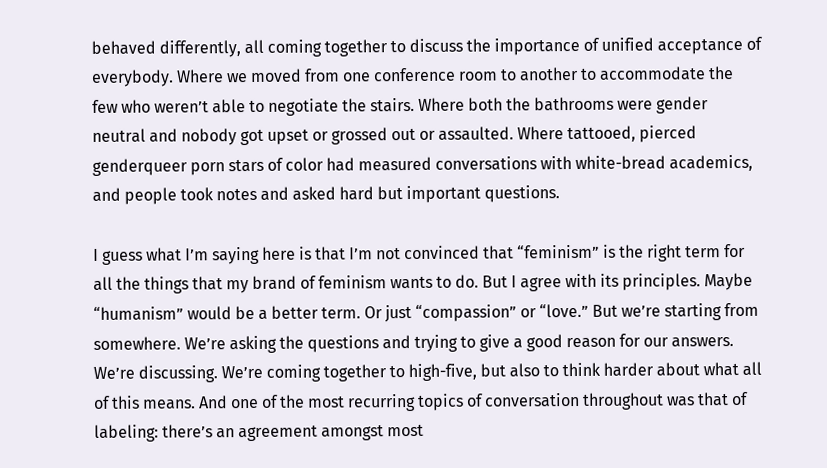behaved differently, all coming together to discuss the importance of unified acceptance of everybody. Where we moved from one conference room to another to accommodate the few who weren’t able to negotiate the stairs. Where both the bathrooms were gender neutral and nobody got upset or grossed out or assaulted. Where tattooed, pierced genderqueer porn stars of color had measured conversations with white-bread academics, and people took notes and asked hard but important questions.

I guess what I’m saying here is that I’m not convinced that “feminism” is the right term for all the things that my brand of feminism wants to do. But I agree with its principles. Maybe “humanism” would be a better term. Or just “compassion” or “love.” But we’re starting from somewhere. We’re asking the questions and trying to give a good reason for our answers. We’re discussing. We’re coming together to high-five, but also to think harder about what all of this means. And one of the most recurring topics of conversation throughout was that of labeling: there’s an agreement amongst most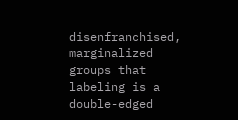disenfranchised, marginalized groups that labeling is a double-edged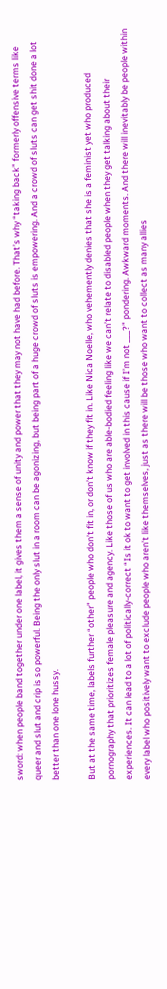sword: when people band together under one label, it gives them a sense of unity and power that they may not have had before. That’s why “taking back” formerly offensive terms like queer and slut and crip is so powerful. Being the only slut in a room can be agonizing, but being part of a huge crowd of sluts is empowering. And a crowd of sluts can get shit done a lot better than one lone hussy.

But at the same time, labels further “other” people who don’t fit in, or don’t know if they fit in. Like Nica Noelle, who vehemently denies that she is a feminist yet who produced pornography that prioritizes female pleasure and agency. Like those of us who are able-bodied feeling like we can’t relate to disabled people when they get talking about their experiences. It can lead to a lot of politically-correct “Is it ok to want to get involved in this cause if I’m not ___?” pondering. Awkward moments. And there will inevitably be people within every label who positively want to exclude people who aren’t like themselves, just as there will be those who want to collect as many allies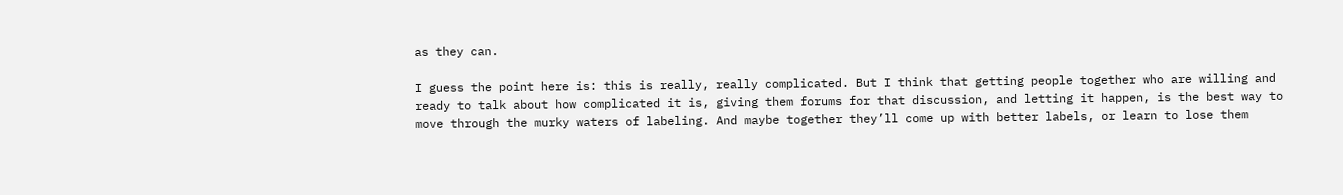as they can.

I guess the point here is: this is really, really complicated. But I think that getting people together who are willing and ready to talk about how complicated it is, giving them forums for that discussion, and letting it happen, is the best way to move through the murky waters of labeling. And maybe together they’ll come up with better labels, or learn to lose them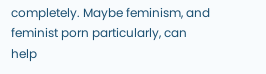completely. Maybe feminism, and feminist porn particularly, can help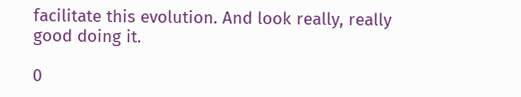facilitate this evolution. And look really, really good doing it.

0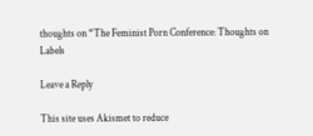thoughts on “The Feminist Porn Conference: Thoughts on Labels

Leave a Reply

This site uses Akismet to reduce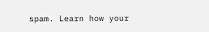spam. Learn how your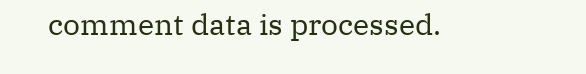comment data is processed.